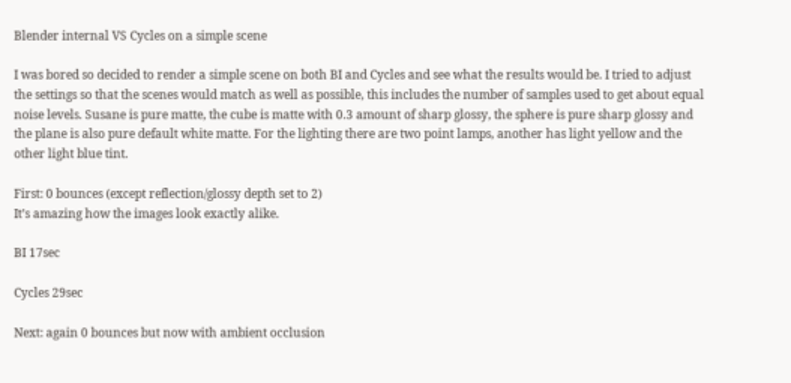Blender internal VS Cycles on a simple scene

I was bored so decided to render a simple scene on both BI and Cycles and see what the results would be. I tried to adjust the settings so that the scenes would match as well as possible, this includes the number of samples used to get about equal noise levels. Susane is pure matte, the cube is matte with 0.3 amount of sharp glossy, the sphere is pure sharp glossy and the plane is also pure default white matte. For the lighting there are two point lamps, another has light yellow and the other light blue tint.

First: 0 bounces (except reflection/glossy depth set to 2)
It’s amazing how the images look exactly alike.

BI 17sec

Cycles 29sec

Next: again 0 bounces but now with ambient occlusion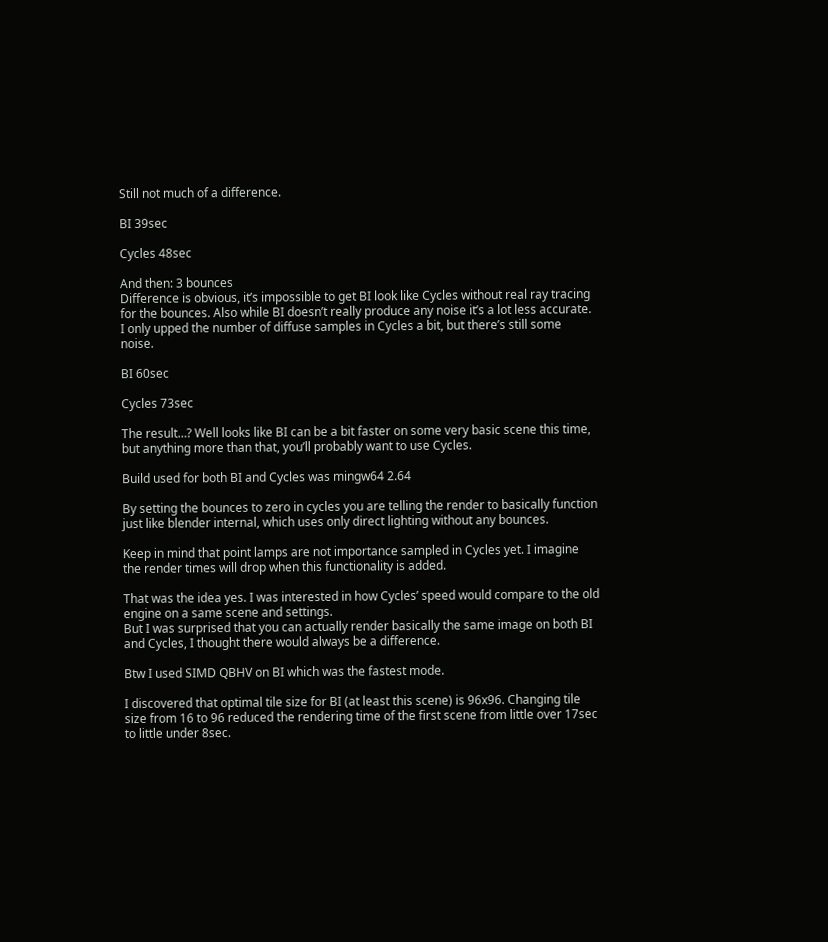Still not much of a difference.

BI 39sec

Cycles 48sec

And then: 3 bounces
Difference is obvious, it’s impossible to get BI look like Cycles without real ray tracing for the bounces. Also while BI doesn’t really produce any noise it’s a lot less accurate. I only upped the number of diffuse samples in Cycles a bit, but there’s still some noise.

BI 60sec

Cycles 73sec

The result…? Well looks like BI can be a bit faster on some very basic scene this time, but anything more than that, you’ll probably want to use Cycles.

Build used for both BI and Cycles was mingw64 2.64

By setting the bounces to zero in cycles you are telling the render to basically function just like blender internal, which uses only direct lighting without any bounces.

Keep in mind that point lamps are not importance sampled in Cycles yet. I imagine the render times will drop when this functionality is added.

That was the idea yes. I was interested in how Cycles’ speed would compare to the old engine on a same scene and settings.
But I was surprised that you can actually render basically the same image on both BI and Cycles, I thought there would always be a difference.

Btw I used SIMD QBHV on BI which was the fastest mode.

I discovered that optimal tile size for BI (at least this scene) is 96x96. Changing tile size from 16 to 96 reduced the rendering time of the first scene from little over 17sec to little under 8sec.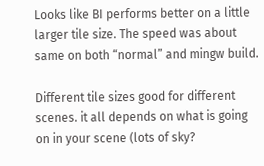Looks like BI performs better on a little larger tile size. The speed was about same on both “normal” and mingw build.

Different tile sizes good for different scenes. it all depends on what is going on in your scene (lots of sky?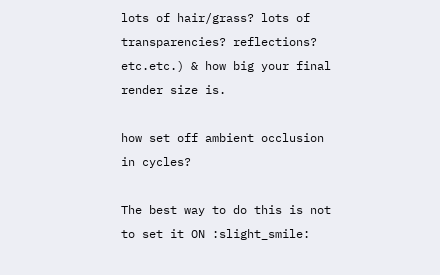lots of hair/grass? lots of transparencies? reflections? etc.etc.) & how big your final render size is.

how set off ambient occlusion in cycles?

The best way to do this is not to set it ON :slight_smile: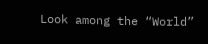Look among the “World”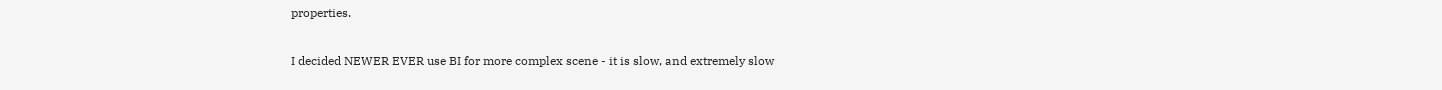properties.

I decided NEWER EVER use BI for more complex scene - it is slow, and extremely slow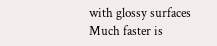with glossy surfaces
Much faster is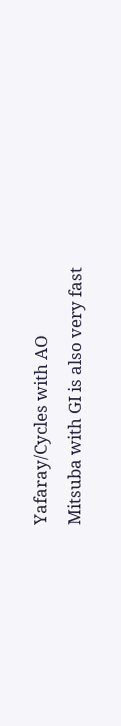Yafaray/Cycles with AO
Mitsuba with GI is also very fast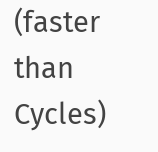(faster than Cycles)